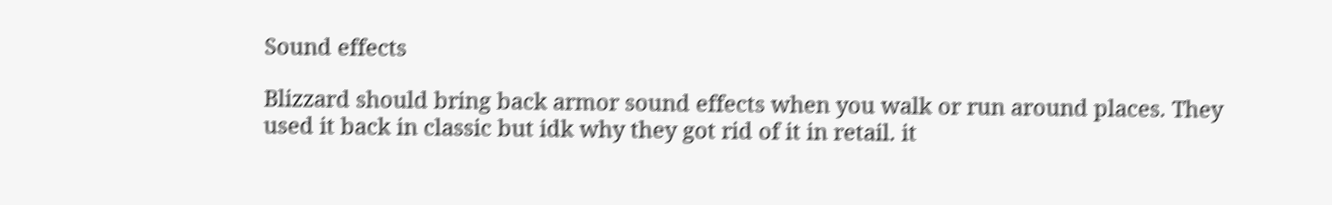Sound effects

Blizzard should bring back armor sound effects when you walk or run around places. They used it back in classic but idk why they got rid of it in retail. it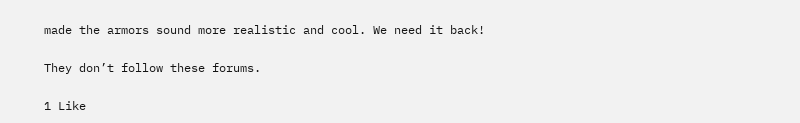made the armors sound more realistic and cool. We need it back!

They don’t follow these forums.

1 Like